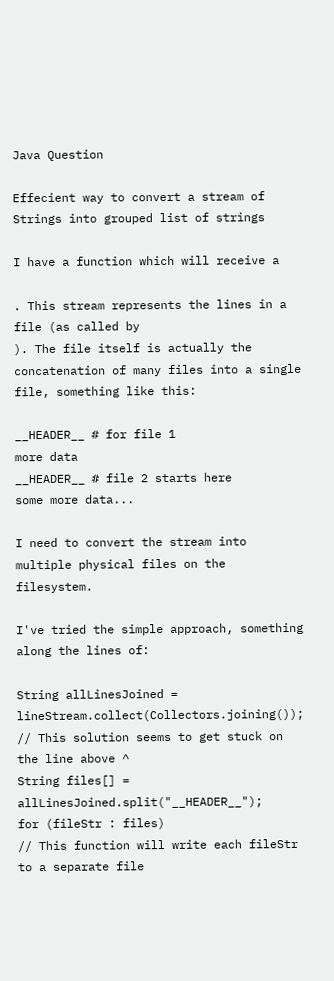Java Question

Effecient way to convert a stream of Strings into grouped list of strings

I have a function which will receive a

. This stream represents the lines in a file (as called by
). The file itself is actually the concatenation of many files into a single file, something like this:

__HEADER__ # for file 1
more data
__HEADER__ # file 2 starts here
some more data...

I need to convert the stream into multiple physical files on the filesystem.

I've tried the simple approach, something along the lines of:

String allLinesJoined = lineStream.collect(Collectors.joining());
// This solution seems to get stuck on the line above ^
String files[] = allLinesJoined.split("__HEADER__");
for (fileStr : files)
// This function will write each fileStr to a separate file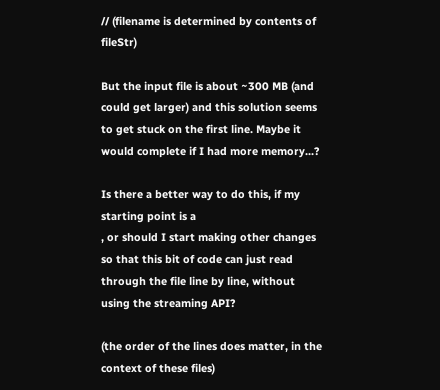// (filename is determined by contents of fileStr)

But the input file is about ~300 MB (and could get larger) and this solution seems to get stuck on the first line. Maybe it would complete if I had more memory...?

Is there a better way to do this, if my starting point is a
, or should I start making other changes so that this bit of code can just read through the file line by line, without using the streaming API?

(the order of the lines does matter, in the context of these files)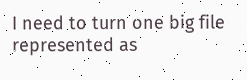I need to turn one big file represented as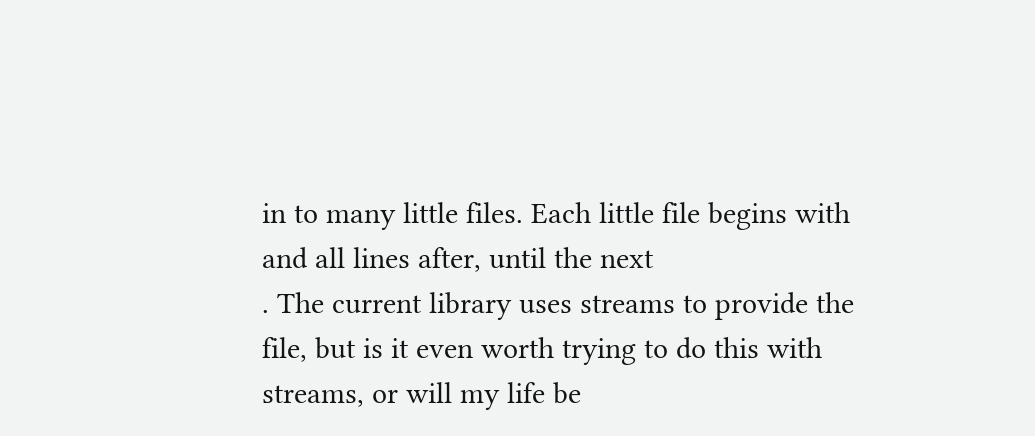in to many little files. Each little file begins with
and all lines after, until the next
. The current library uses streams to provide the file, but is it even worth trying to do this with streams, or will my life be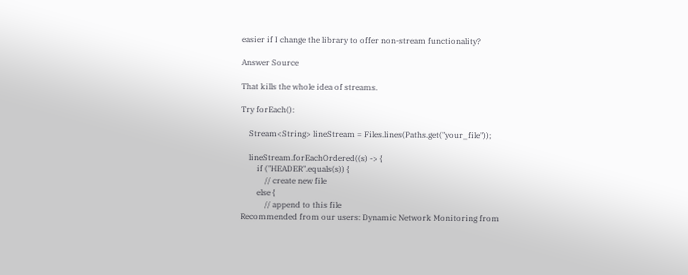easier if I change the library to offer non-stream functionality?

Answer Source

That kills the whole idea of streams.

Try forEach():

    Stream<String> lineStream = Files.lines(Paths.get("your_file"));

    lineStream.forEachOrdered((s) -> {
        if ("HEADER".equals(s)) {
            // create new file
        else {
            // append to this file
Recommended from our users: Dynamic Network Monitoring from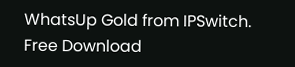WhatsUp Gold from IPSwitch. Free Download